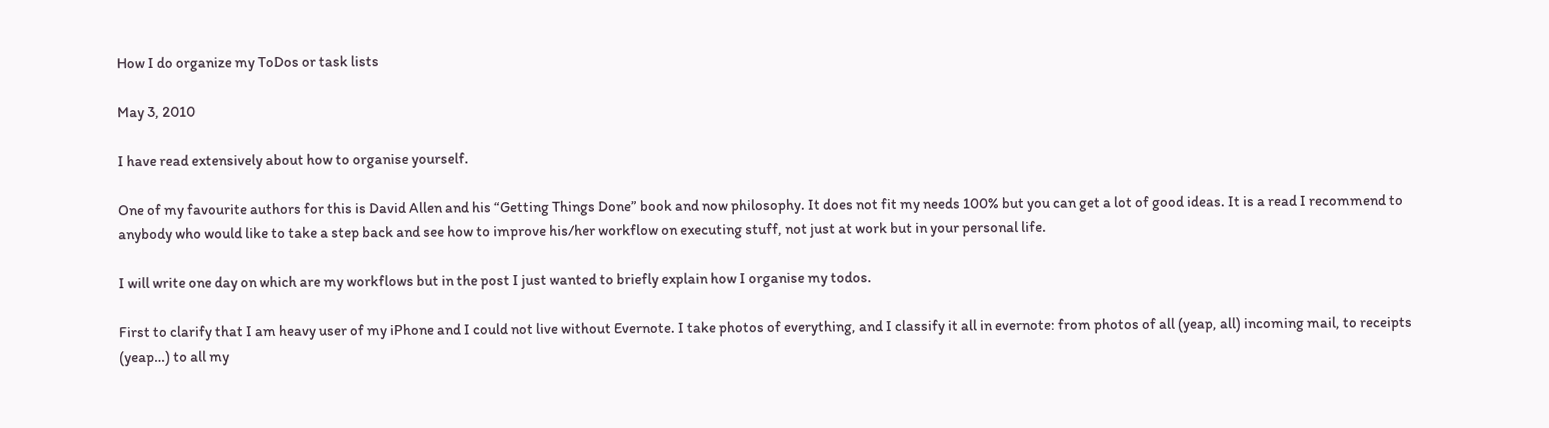How I do organize my ToDos or task lists

May 3, 2010

I have read extensively about how to organise yourself.

One of my favourite authors for this is David Allen and his “Getting Things Done” book and now philosophy. It does not fit my needs 100% but you can get a lot of good ideas. It is a read I recommend to anybody who would like to take a step back and see how to improve his/her workflow on executing stuff, not just at work but in your personal life.

I will write one day on which are my workflows but in the post I just wanted to briefly explain how I organise my todos.

First to clarify that I am heavy user of my iPhone and I could not live without Evernote. I take photos of everything, and I classify it all in evernote: from photos of all (yeap, all) incoming mail, to receipts (yeap…) to all my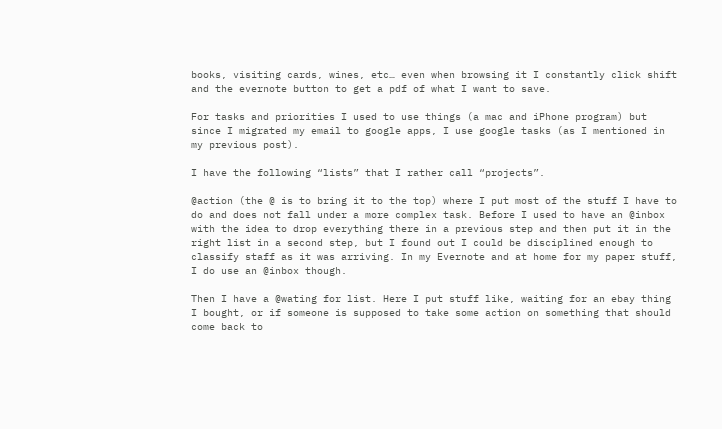books, visiting cards, wines, etc… even when browsing it I constantly click shift and the evernote button to get a pdf of what I want to save.

For tasks and priorities I used to use things (a mac and iPhone program) but since I migrated my email to google apps, I use google tasks (as I mentioned in my previous post).

I have the following “lists” that I rather call “projects”.

@action (the @ is to bring it to the top) where I put most of the stuff I have to do and does not fall under a more complex task. Before I used to have an @inbox with the idea to drop everything there in a previous step and then put it in the right list in a second step, but I found out I could be disciplined enough to classify staff as it was arriving. In my Evernote and at home for my paper stuff, I do use an @inbox though.

Then I have a @wating for list. Here I put stuff like, waiting for an ebay thing I bought, or if someone is supposed to take some action on something that should come back to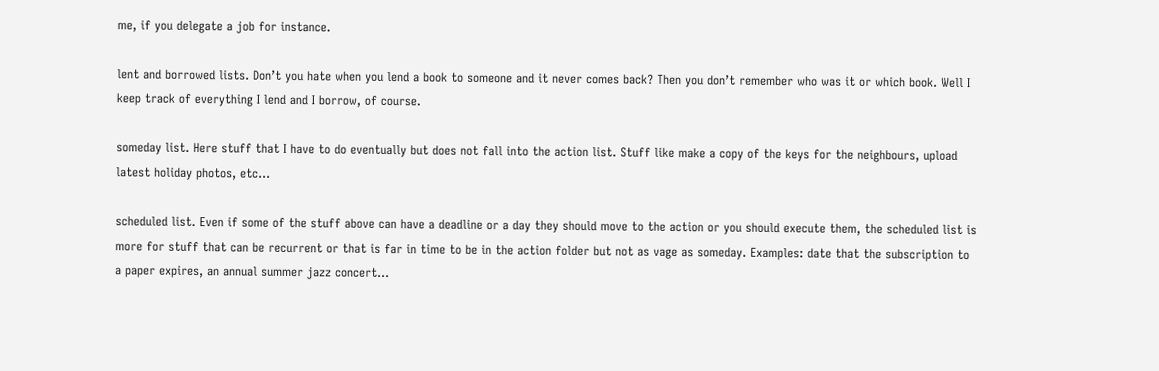me, if you delegate a job for instance.

lent and borrowed lists. Don’t you hate when you lend a book to someone and it never comes back? Then you don’t remember who was it or which book. Well I keep track of everything I lend and I borrow, of course.

someday list. Here stuff that I have to do eventually but does not fall into the action list. Stuff like make a copy of the keys for the neighbours, upload latest holiday photos, etc…

scheduled list. Even if some of the stuff above can have a deadline or a day they should move to the action or you should execute them, the scheduled list is more for stuff that can be recurrent or that is far in time to be in the action folder but not as vage as someday. Examples: date that the subscription to a paper expires, an annual summer jazz concert…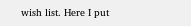wish list. Here I put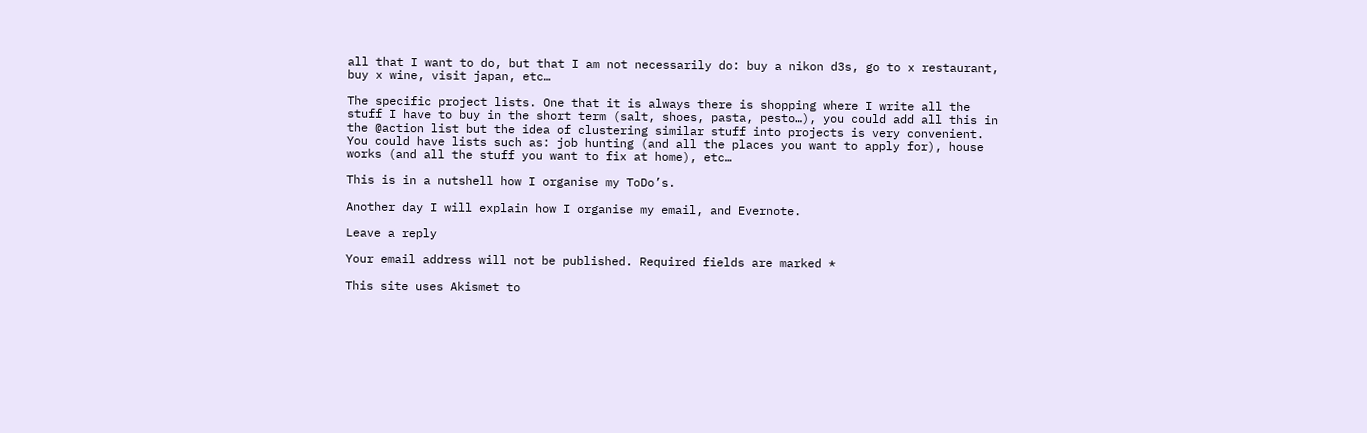all that I want to do, but that I am not necessarily do: buy a nikon d3s, go to x restaurant, buy x wine, visit japan, etc…

The specific project lists. One that it is always there is shopping where I write all the stuff I have to buy in the short term (salt, shoes, pasta, pesto…), you could add all this in the @action list but the idea of clustering similar stuff into projects is very convenient.  You could have lists such as: job hunting (and all the places you want to apply for), house works (and all the stuff you want to fix at home), etc…

This is in a nutshell how I organise my ToDo’s.

Another day I will explain how I organise my email, and Evernote.

Leave a reply

Your email address will not be published. Required fields are marked *

This site uses Akismet to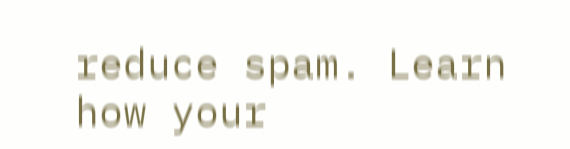reduce spam. Learn how your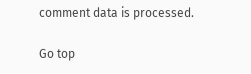comment data is processed.

Go top